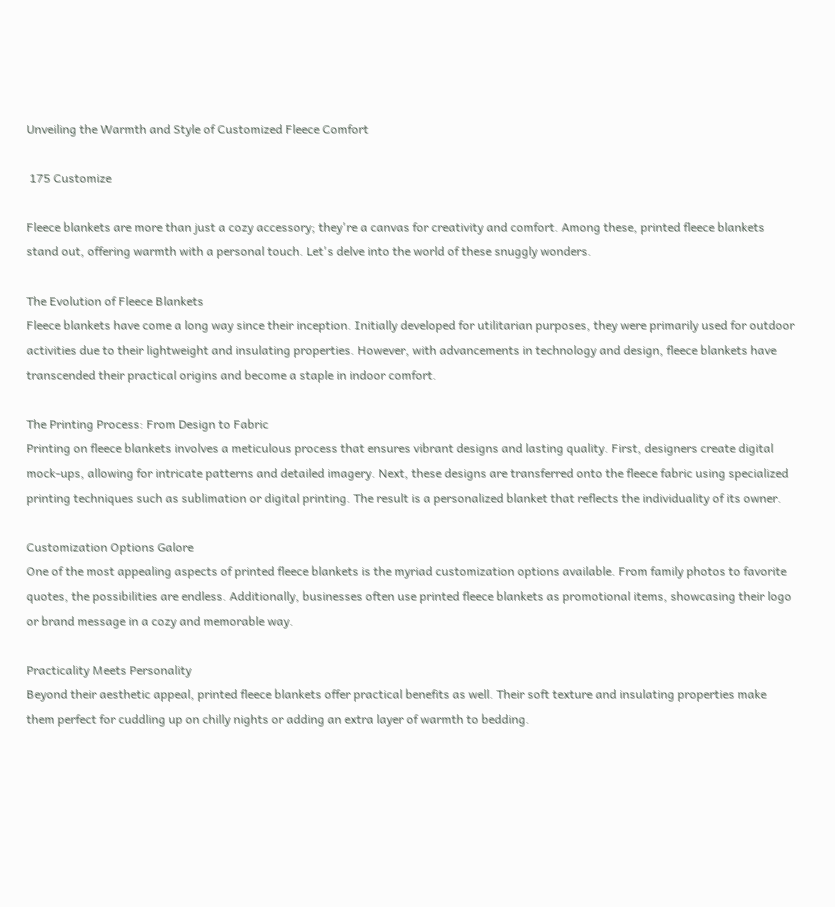Unveiling the Warmth and Style of Customized Fleece Comfort

 175 Customize

Fleece blankets are more than just a cozy accessory; they're a canvas for creativity and comfort. Among these, printed fleece blankets stand out, offering warmth with a personal touch. Let's delve into the world of these snuggly wonders.

The Evolution of Fleece Blankets
Fleece blankets have come a long way since their inception. Initially developed for utilitarian purposes, they were primarily used for outdoor activities due to their lightweight and insulating properties. However, with advancements in technology and design, fleece blankets have transcended their practical origins and become a staple in indoor comfort.

The Printing Process: From Design to Fabric
Printing on fleece blankets involves a meticulous process that ensures vibrant designs and lasting quality. First, designers create digital mock-ups, allowing for intricate patterns and detailed imagery. Next, these designs are transferred onto the fleece fabric using specialized printing techniques such as sublimation or digital printing. The result is a personalized blanket that reflects the individuality of its owner.

Customization Options Galore
One of the most appealing aspects of printed fleece blankets is the myriad customization options available. From family photos to favorite quotes, the possibilities are endless. Additionally, businesses often use printed fleece blankets as promotional items, showcasing their logo or brand message in a cozy and memorable way.

Practicality Meets Personality
Beyond their aesthetic appeal, printed fleece blankets offer practical benefits as well. Their soft texture and insulating properties make them perfect for cuddling up on chilly nights or adding an extra layer of warmth to bedding.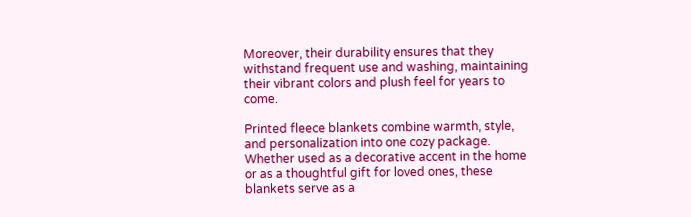Moreover, their durability ensures that they withstand frequent use and washing, maintaining their vibrant colors and plush feel for years to come.

Printed fleece blankets combine warmth, style, and personalization into one cozy package. Whether used as a decorative accent in the home or as a thoughtful gift for loved ones, these blankets serve as a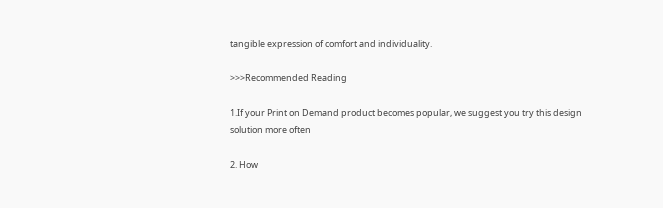tangible expression of comfort and individuality.

>>>Recommended Reading

1.If your Print on Demand product becomes popular, we suggest you try this design solution more often

2. How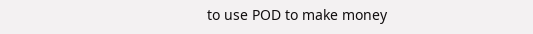to use POD to make money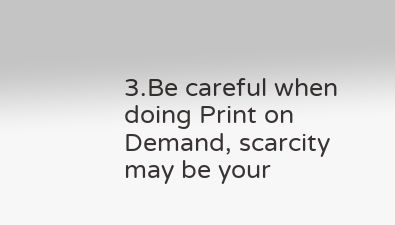3.Be careful when doing Print on Demand, scarcity may be your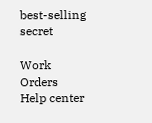best-selling secret

Work Orders
Help center